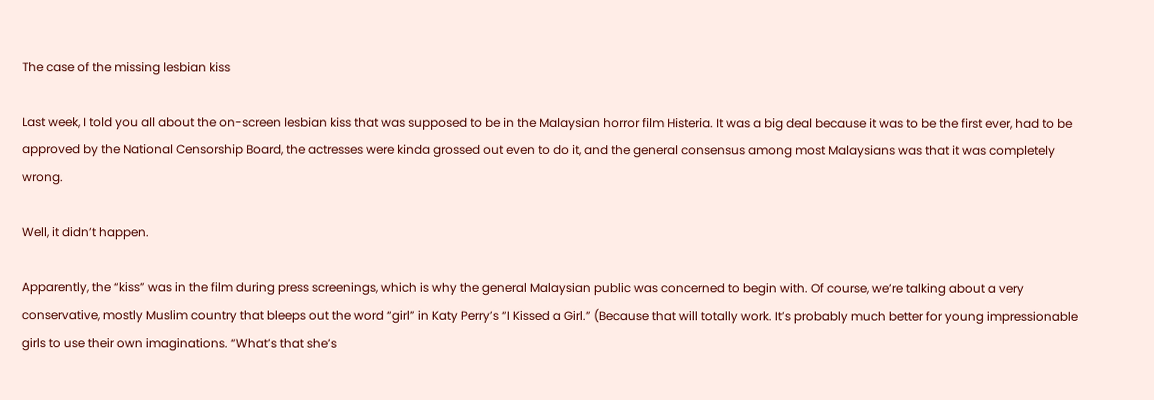The case of the missing lesbian kiss

Last week, I told you all about the on-screen lesbian kiss that was supposed to be in the Malaysian horror film Histeria. It was a big deal because it was to be the first ever, had to be approved by the National Censorship Board, the actresses were kinda grossed out even to do it, and the general consensus among most Malaysians was that it was completely wrong.

Well, it didn’t happen.

Apparently, the “kiss” was in the film during press screenings, which is why the general Malaysian public was concerned to begin with. Of course, we’re talking about a very conservative, mostly Muslim country that bleeps out the word “girl” in Katy Perry’s “I Kissed a Girl.” (Because that will totally work. It’s probably much better for young impressionable girls to use their own imaginations. “What’s that she’s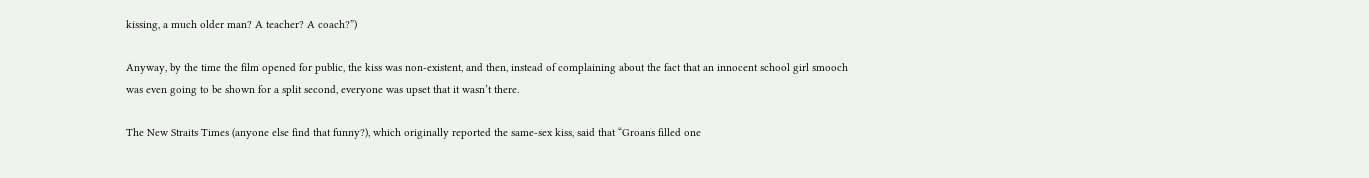kissing, a much older man? A teacher? A coach?”)

Anyway, by the time the film opened for public, the kiss was non-existent, and then, instead of complaining about the fact that an innocent school girl smooch was even going to be shown for a split second, everyone was upset that it wasn’t there.

The New Straits Times (anyone else find that funny?), which originally reported the same-sex kiss, said that “Groans filled one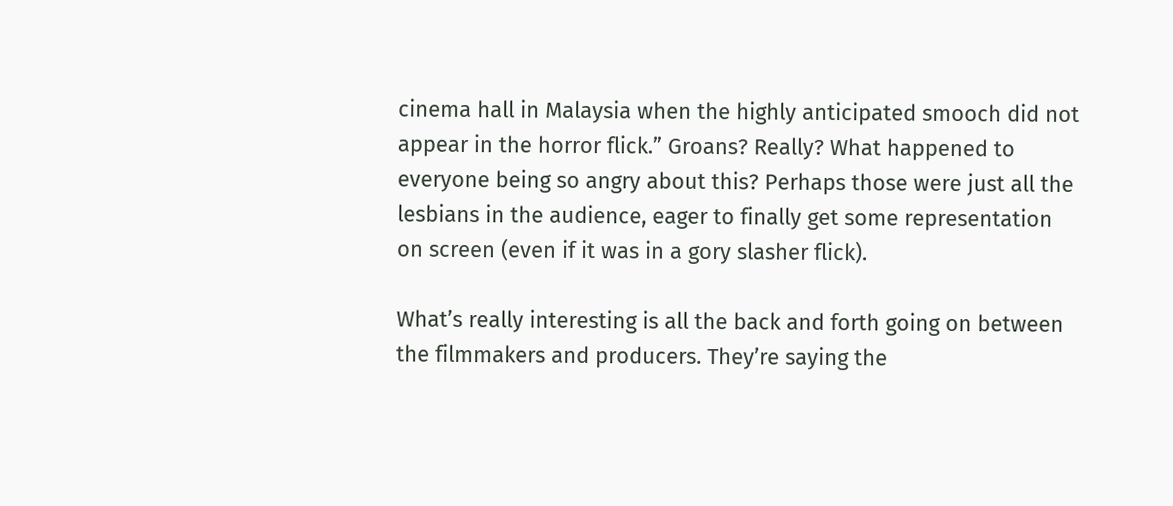cinema hall in Malaysia when the highly anticipated smooch did not appear in the horror flick.” Groans? Really? What happened to everyone being so angry about this? Perhaps those were just all the lesbians in the audience, eager to finally get some representation on screen (even if it was in a gory slasher flick).

What’s really interesting is all the back and forth going on between the filmmakers and producers. They’re saying the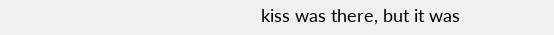kiss was there, but it was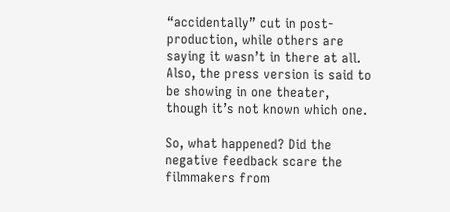“accidentally” cut in post-production, while others are saying it wasn’t in there at all. Also, the press version is said to be showing in one theater, though it’s not known which one.

So, what happened? Did the negative feedback scare the filmmakers from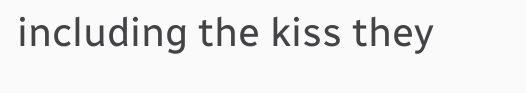including the kiss they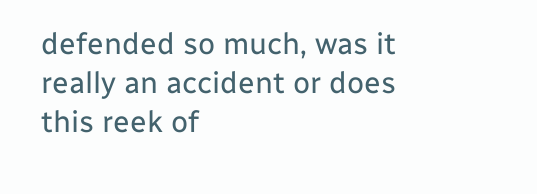defended so much, was it really an accident or does this reek of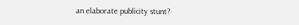an elaborate publicity stunt?